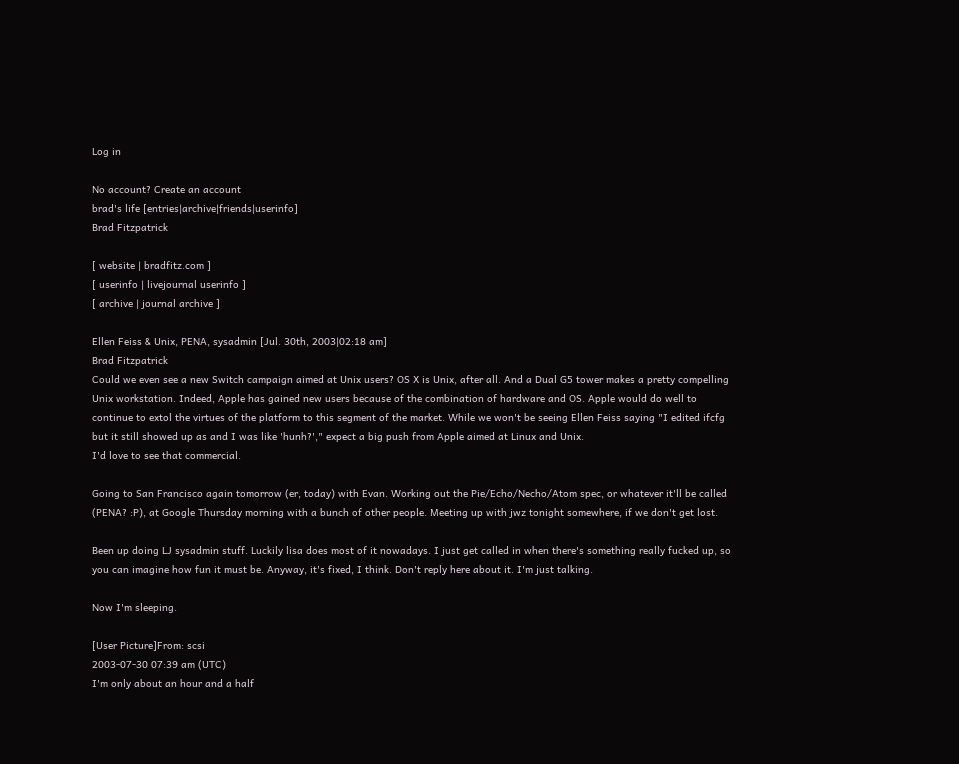Log in

No account? Create an account
brad's life [entries|archive|friends|userinfo]
Brad Fitzpatrick

[ website | bradfitz.com ]
[ userinfo | livejournal userinfo ]
[ archive | journal archive ]

Ellen Feiss & Unix, PENA, sysadmin [Jul. 30th, 2003|02:18 am]
Brad Fitzpatrick
Could we even see a new Switch campaign aimed at Unix users? OS X is Unix, after all. And a Dual G5 tower makes a pretty compelling Unix workstation. Indeed, Apple has gained new users because of the combination of hardware and OS. Apple would do well to continue to extol the virtues of the platform to this segment of the market. While we won't be seeing Ellen Feiss saying "I edited ifcfg but it still showed up as and I was like 'hunh?'," expect a big push from Apple aimed at Linux and Unix.
I'd love to see that commercial.

Going to San Francisco again tomorrow (er, today) with Evan. Working out the Pie/Echo/Necho/Atom spec, or whatever it'll be called (PENA? :P), at Google Thursday morning with a bunch of other people. Meeting up with jwz tonight somewhere, if we don't get lost.

Been up doing LJ sysadmin stuff. Luckily lisa does most of it nowadays. I just get called in when there's something really fucked up, so you can imagine how fun it must be. Anyway, it's fixed, I think. Don't reply here about it. I'm just talking.

Now I'm sleeping.

[User Picture]From: scsi
2003-07-30 07:39 am (UTC)
I'm only about an hour and a half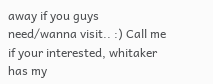away if you guys need/wanna visit.. :) Call me if your interested, whitaker has my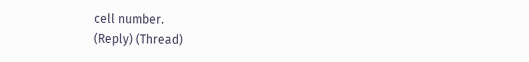cell number.
(Reply) (Thread)